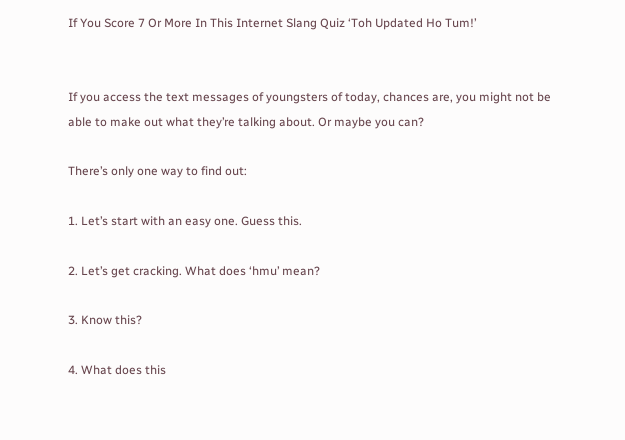If You Score 7 Or More In This Internet Slang Quiz ‘Toh Updated Ho Tum!’


If you access the text messages of youngsters of today, chances are, you might not be able to make out what they’re talking about. Or maybe you can?

There’s only one way to find out:

1. Let’s start with an easy one. Guess this.

2. Let’s get cracking. What does ‘hmu’ mean?

3. Know this?

4. What does this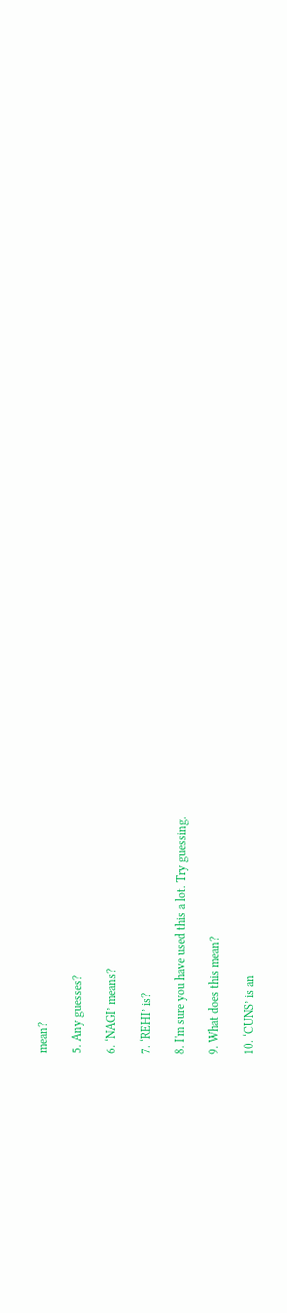mean?

5. Any guesses?

6. ‘NAGI’ means?

7. ‘REHI’ is?

8. I'm sure you have used this a lot. Try guessing.

9. What does this mean?

10. ‘CUNS’ is an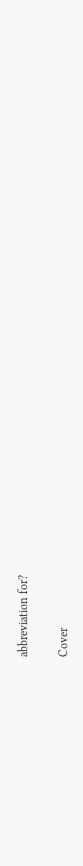abbreviation for?

Cover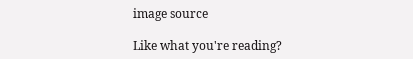image source

Like what you're reading?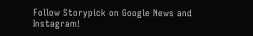Follow Storypick on Google News and Instagram!